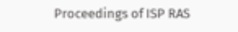Proceedings of ISP RAS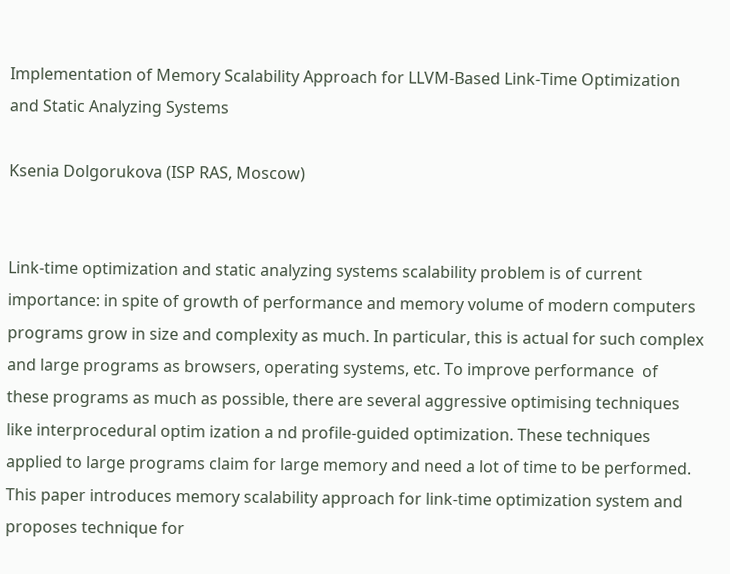Implementation of Memory Scalability Approach for LLVM-Based Link-Time Optimization and Static Analyzing Systems

Ksenia Dolgorukova (ISP RAS, Moscow)


Link-time optimization and static analyzing systems scalability problem is of current importance: in spite of growth of performance and memory volume of modern computers programs grow in size and complexity as much. In particular, this is actual for such complex and large programs as browsers, operating systems, etc. To improve performance  of these programs as much as possible, there are several aggressive optimising techniques like interprocedural optim ization a nd profile-guided optimization. These techniques applied to large programs claim for large memory and need a lot of time to be performed. This paper introduces memory scalability approach for link-time optimization system and proposes technique for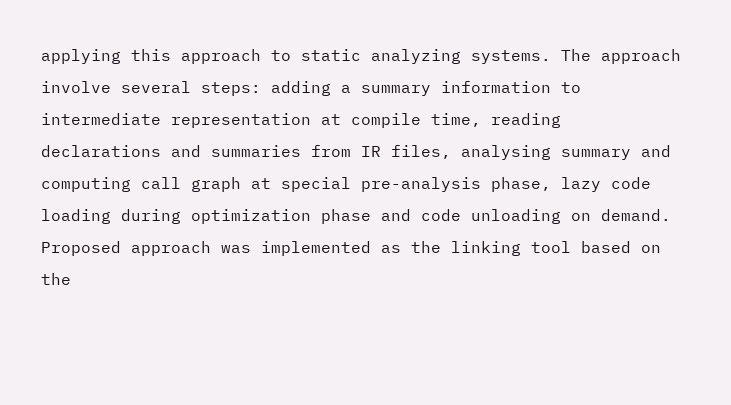applying this approach to static analyzing systems. The approach involve several steps: adding a summary information to intermediate representation at compile time, reading declarations and summaries from IR files, analysing summary and computing call graph at special pre-analysis phase, lazy code loading during optimization phase and code unloading on demand. Proposed approach was implemented as the linking tool based on the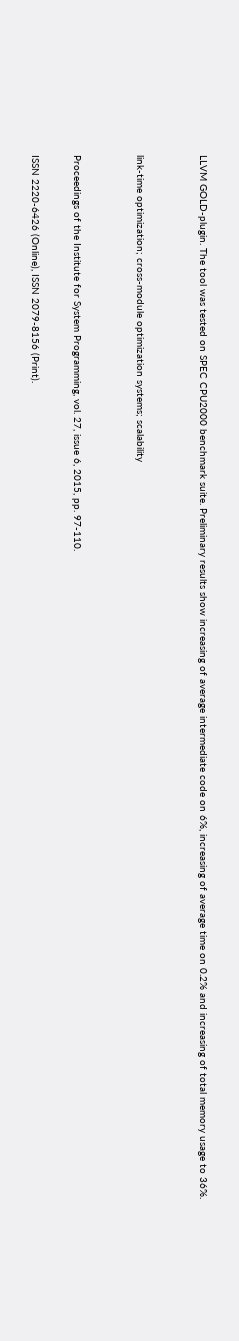LLVM GOLD-plugin. The tool was tested on SPEC CPU2000 benchmark suite. Preliminary results show increasing of average intermediate code on 6%, increasing of average time on 0.2% and increasing of total memory usage to 36%.


link-time optimization; cross-module optimization systems; scalability


Proceedings of the Institute for System Programming, vol. 27, issue 6, 2015, pp. 97-110.

ISSN 2220-6426 (Online), ISSN 2079-8156 (Print).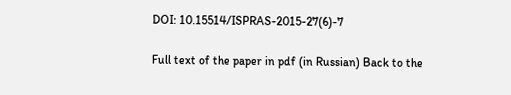DOI: 10.15514/ISPRAS-2015-27(6)-7

Full text of the paper in pdf (in Russian) Back to the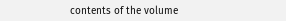contents of the volume